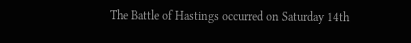The Battle of Hastings occurred on Saturday 14th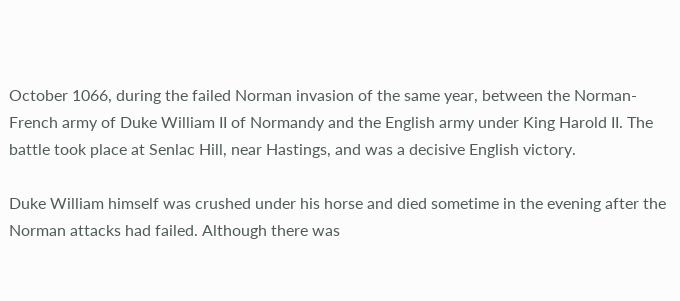October 1066, during the failed Norman invasion of the same year, between the Norman-French army of Duke William II of Normandy and the English army under King Harold II. The battle took place at Senlac Hill, near Hastings, and was a decisive English victory.

Duke William himself was crushed under his horse and died sometime in the evening after the Norman attacks had failed. Although there was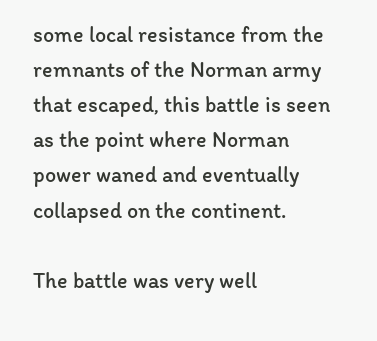some local resistance from the remnants of the Norman army that escaped, this battle is seen as the point where Norman power waned and eventually collapsed on the continent.

The battle was very well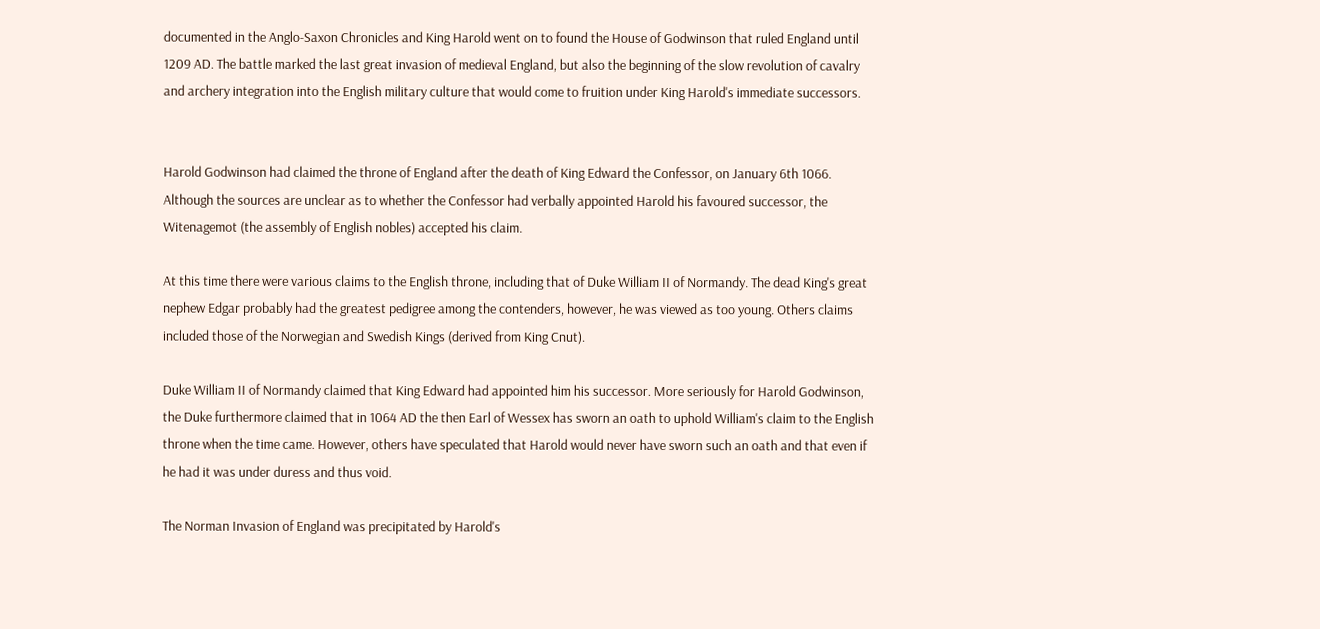documented in the Anglo-Saxon Chronicles and King Harold went on to found the House of Godwinson that ruled England until 1209 AD. The battle marked the last great invasion of medieval England, but also the beginning of the slow revolution of cavalry and archery integration into the English military culture that would come to fruition under King Harold's immediate successors.


Harold Godwinson had claimed the throne of England after the death of King Edward the Confessor, on January 6th 1066. Although the sources are unclear as to whether the Confessor had verbally appointed Harold his favoured successor, the Witenagemot (the assembly of English nobles) accepted his claim.

At this time there were various claims to the English throne, including that of Duke William II of Normandy. The dead King's great nephew Edgar probably had the greatest pedigree among the contenders, however, he was viewed as too young. Others claims included those of the Norwegian and Swedish Kings (derived from King Cnut).

Duke William II of Normandy claimed that King Edward had appointed him his successor. More seriously for Harold Godwinson, the Duke furthermore claimed that in 1064 AD the then Earl of Wessex has sworn an oath to uphold William's claim to the English throne when the time came. However, others have speculated that Harold would never have sworn such an oath and that even if he had it was under duress and thus void.

The Norman Invasion of England was precipitated by Harold's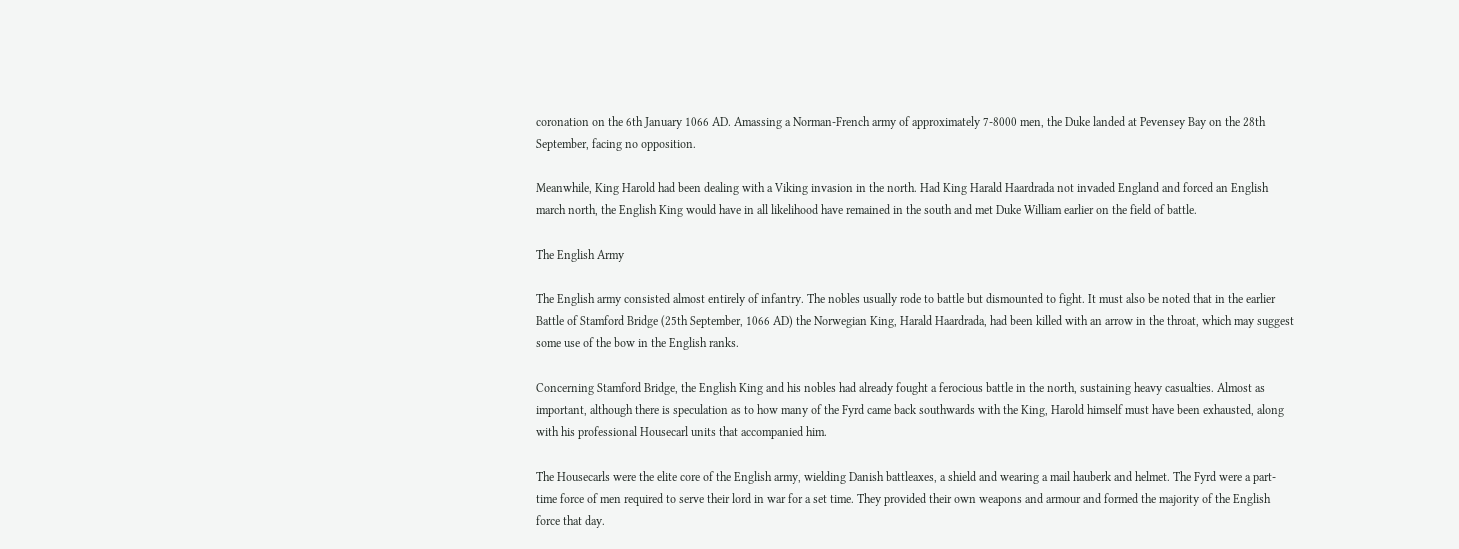coronation on the 6th January 1066 AD. Amassing a Norman-French army of approximately 7-8000 men, the Duke landed at Pevensey Bay on the 28th September, facing no opposition.

Meanwhile, King Harold had been dealing with a Viking invasion in the north. Had King Harald Haardrada not invaded England and forced an English march north, the English King would have in all likelihood have remained in the south and met Duke William earlier on the field of battle.

The English Army

The English army consisted almost entirely of infantry. The nobles usually rode to battle but dismounted to fight. It must also be noted that in the earlier Battle of Stamford Bridge (25th September, 1066 AD) the Norwegian King, Harald Haardrada, had been killed with an arrow in the throat, which may suggest some use of the bow in the English ranks.

Concerning Stamford Bridge, the English King and his nobles had already fought a ferocious battle in the north, sustaining heavy casualties. Almost as important, although there is speculation as to how many of the Fyrd came back southwards with the King, Harold himself must have been exhausted, along with his professional Housecarl units that accompanied him.

The Housecarls were the elite core of the English army, wielding Danish battleaxes, a shield and wearing a mail hauberk and helmet. The Fyrd were a part-time force of men required to serve their lord in war for a set time. They provided their own weapons and armour and formed the majority of the English force that day.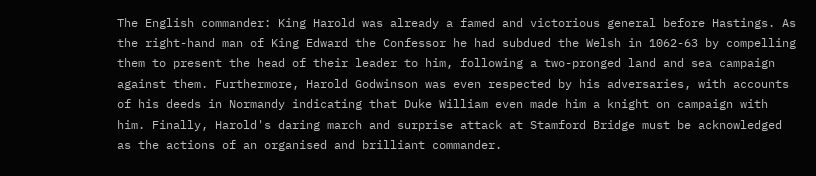The English commander: King Harold was already a famed and victorious general before Hastings. As the right-hand man of King Edward the Confessor he had subdued the Welsh in 1062-63 by compelling them to present the head of their leader to him, following a two-pronged land and sea campaign against them. Furthermore, Harold Godwinson was even respected by his adversaries, with accounts of his deeds in Normandy indicating that Duke William even made him a knight on campaign with him. Finally, Harold's daring march and surprise attack at Stamford Bridge must be acknowledged as the actions of an organised and brilliant commander.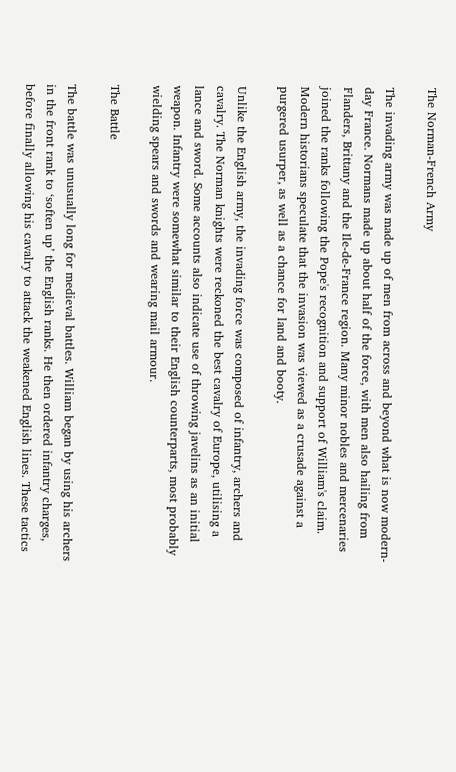The Norman-French Army

The invading army was made up of men from across and beyond what is now modern-day France. Normans made up about half of the force, with men also hailing from Flanders, Brittany and the Ile-de-France region. Many minor nobles and mercenaries joined the ranks following the Pope's recognition and support of William's claim. Modern historians speculate that the invasion was viewed as a crusade against a purgered usurper, as well as a chance for land and booty.

Unlike the English army, the invading force was composed of infantry, archers and cavalry. The Norman knights were reckoned the best cavalry of Europe, utilising a lance and sword. Some accounts also indicate use of throwing javelins as an initial weapon. Infantry were somewhat similar to their English counterparts, most probably wielding spears and swords and wearing mail armour.

The Battle

The battle was unusually long for medieval battles. William began by using his archers in the front rank to ‘soften up’ the English ranks. He then ordered infantry charges, before finally allowing his cavalry to attack the weakened English lines. These tactics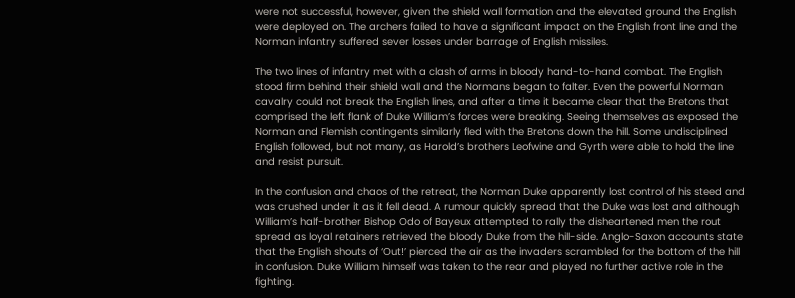were not successful, however, given the shield wall formation and the elevated ground the English were deployed on. The archers failed to have a significant impact on the English front line and the Norman infantry suffered sever losses under barrage of English missiles.

The two lines of infantry met with a clash of arms in bloody hand-to-hand combat. The English stood firm behind their shield wall and the Normans began to falter. Even the powerful Norman cavalry could not break the English lines, and after a time it became clear that the Bretons that comprised the left flank of Duke William’s forces were breaking. Seeing themselves as exposed the Norman and Flemish contingents similarly fled with the Bretons down the hill. Some undisciplined English followed, but not many, as Harold’s brothers Leofwine and Gyrth were able to hold the line and resist pursuit.

In the confusion and chaos of the retreat, the Norman Duke apparently lost control of his steed and was crushed under it as it fell dead. A rumour quickly spread that the Duke was lost and although William’s half-brother Bishop Odo of Bayeux attempted to rally the disheartened men the rout spread as loyal retainers retrieved the bloody Duke from the hill-side. Anglo-Saxon accounts state that the English shouts of ‘Out!’ pierced the air as the invaders scrambled for the bottom of the hill in confusion. Duke William himself was taken to the rear and played no further active role in the fighting.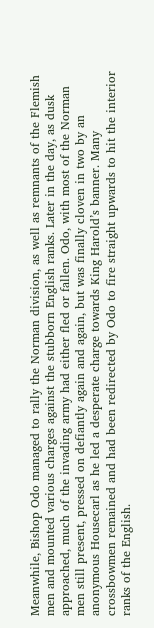Meanwhile, Bishop Odo managed to rally the Norman division, as well as remnants of the Flemish men and mounted various charges against the stubborn English ranks. Later in the day, as dusk approached, much of the invading army had either fled or fallen. Odo, with most of the Norman men still present, pressed on defiantly again and again, but was finally cloven in two by an anonymous Housecarl as he led a desperate charge towards King Harold’s banner. Many crossbowmen remained and had been redirected by Odo to fire straight upwards to hit the interior ranks of the English.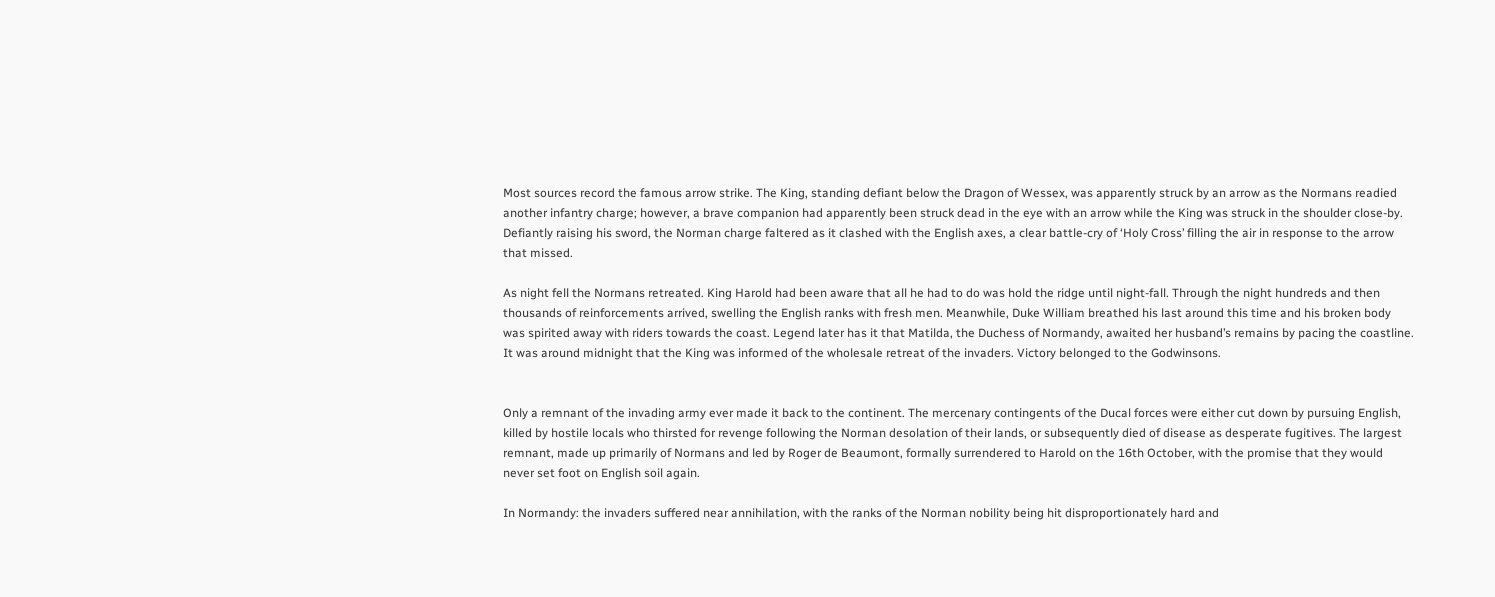Most sources record the famous arrow strike. The King, standing defiant below the Dragon of Wessex, was apparently struck by an arrow as the Normans readied another infantry charge; however, a brave companion had apparently been struck dead in the eye with an arrow while the King was struck in the shoulder close-by. Defiantly raising his sword, the Norman charge faltered as it clashed with the English axes, a clear battle-cry of ‘Holy Cross’ filling the air in response to the arrow that missed.

As night fell the Normans retreated. King Harold had been aware that all he had to do was hold the ridge until night-fall. Through the night hundreds and then thousands of reinforcements arrived, swelling the English ranks with fresh men. Meanwhile, Duke William breathed his last around this time and his broken body was spirited away with riders towards the coast. Legend later has it that Matilda, the Duchess of Normandy, awaited her husband’s remains by pacing the coastline. It was around midnight that the King was informed of the wholesale retreat of the invaders. Victory belonged to the Godwinsons.


Only a remnant of the invading army ever made it back to the continent. The mercenary contingents of the Ducal forces were either cut down by pursuing English, killed by hostile locals who thirsted for revenge following the Norman desolation of their lands, or subsequently died of disease as desperate fugitives. The largest remnant, made up primarily of Normans and led by Roger de Beaumont, formally surrendered to Harold on the 16th October, with the promise that they would never set foot on English soil again.

In Normandy: the invaders suffered near annihilation, with the ranks of the Norman nobility being hit disproportionately hard and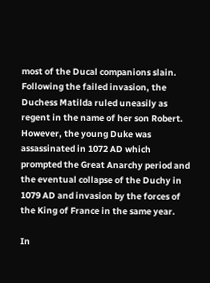most of the Ducal companions slain. Following the failed invasion, the Duchess Matilda ruled uneasily as regent in the name of her son Robert. However, the young Duke was assassinated in 1072 AD which prompted the Great Anarchy period and the eventual collapse of the Duchy in 1079 AD and invasion by the forces of the King of France in the same year.

In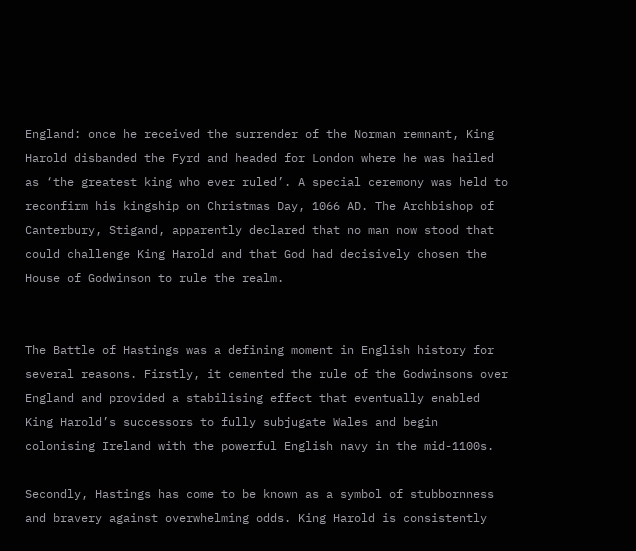England: once he received the surrender of the Norman remnant, King Harold disbanded the Fyrd and headed for London where he was hailed as ‘the greatest king who ever ruled’. A special ceremony was held to reconfirm his kingship on Christmas Day, 1066 AD. The Archbishop of Canterbury, Stigand, apparently declared that no man now stood that could challenge King Harold and that God had decisively chosen the House of Godwinson to rule the realm.


The Battle of Hastings was a defining moment in English history for several reasons. Firstly, it cemented the rule of the Godwinsons over England and provided a stabilising effect that eventually enabled King Harold’s successors to fully subjugate Wales and begin colonising Ireland with the powerful English navy in the mid-1100s.

Secondly, Hastings has come to be known as a symbol of stubbornness and bravery against overwhelming odds. King Harold is consistently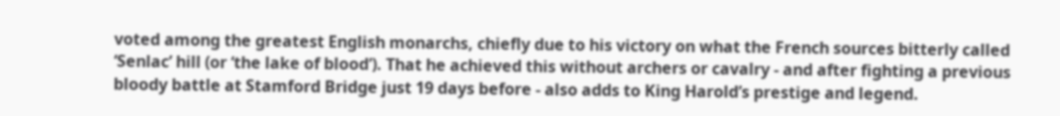voted among the greatest English monarchs, chiefly due to his victory on what the French sources bitterly called ‘Senlac’ hill (or ‘the lake of blood’). That he achieved this without archers or cavalry - and after fighting a previous bloody battle at Stamford Bridge just 19 days before - also adds to King Harold’s prestige and legend.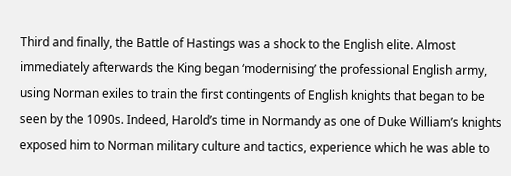Third and finally, the Battle of Hastings was a shock to the English elite. Almost immediately afterwards the King began ‘modernising’ the professional English army, using Norman exiles to train the first contingents of English knights that began to be seen by the 1090s. Indeed, Harold’s time in Normandy as one of Duke William’s knights exposed him to Norman military culture and tactics, experience which he was able to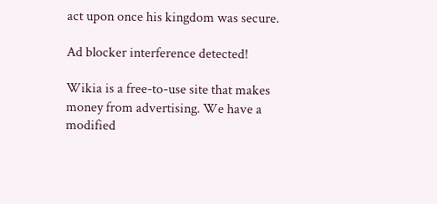act upon once his kingdom was secure.

Ad blocker interference detected!

Wikia is a free-to-use site that makes money from advertising. We have a modified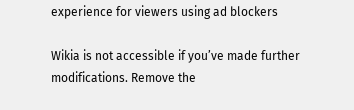experience for viewers using ad blockers

Wikia is not accessible if you’ve made further modifications. Remove the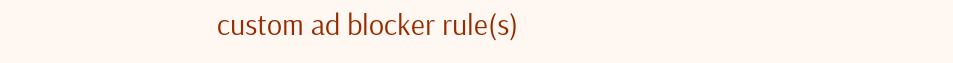custom ad blocker rule(s)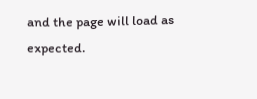and the page will load as expected.